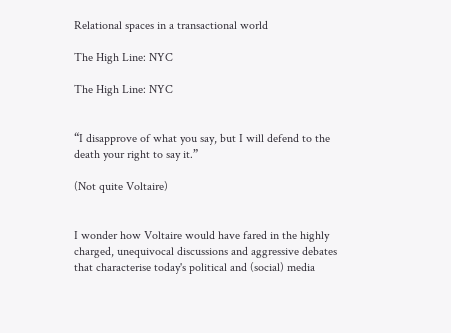Relational spaces in a transactional world

The High Line: NYC

The High Line: NYC


“I disapprove of what you say, but I will defend to the death your right to say it.”

(Not quite Voltaire)


I wonder how Voltaire would have fared in the highly charged, unequivocal discussions and aggressive debates that characterise today's political and (social) media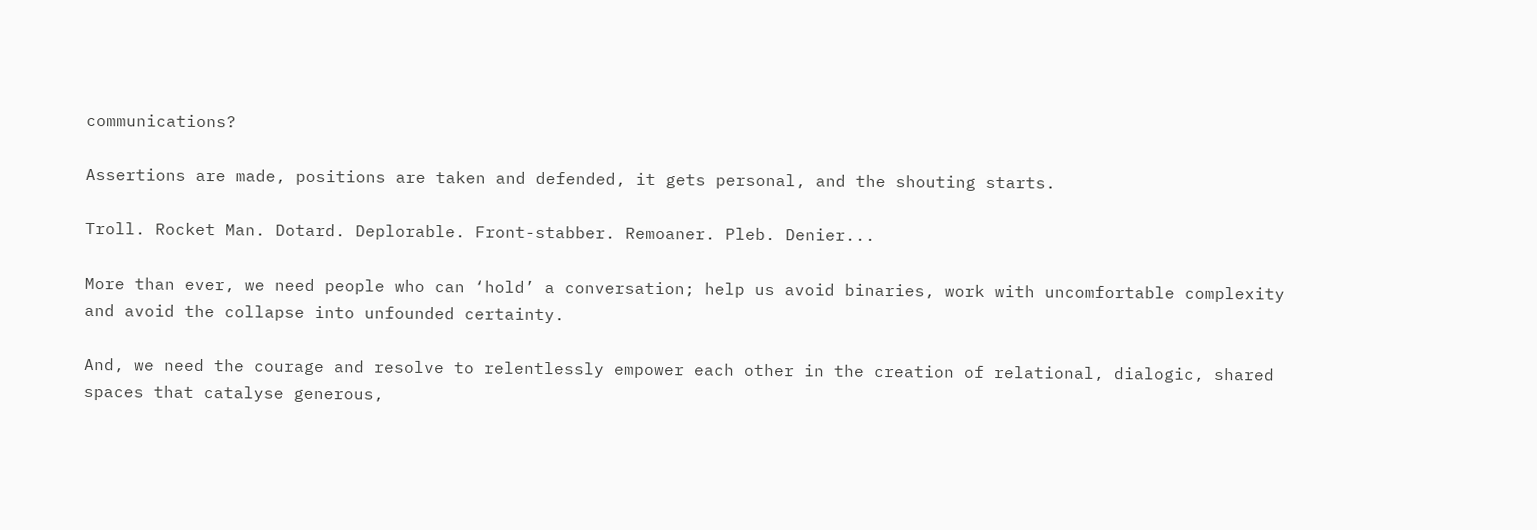communications?

Assertions are made, positions are taken and defended, it gets personal, and the shouting starts.

Troll. Rocket Man. Dotard. Deplorable. Front-stabber. Remoaner. Pleb. Denier...

More than ever, we need people who can ‘hold’ a conversation; help us avoid binaries, work with uncomfortable complexity and avoid the collapse into unfounded certainty.

And, we need the courage and resolve to relentlessly empower each other in the creation of relational, dialogic, shared spaces that catalyse generous,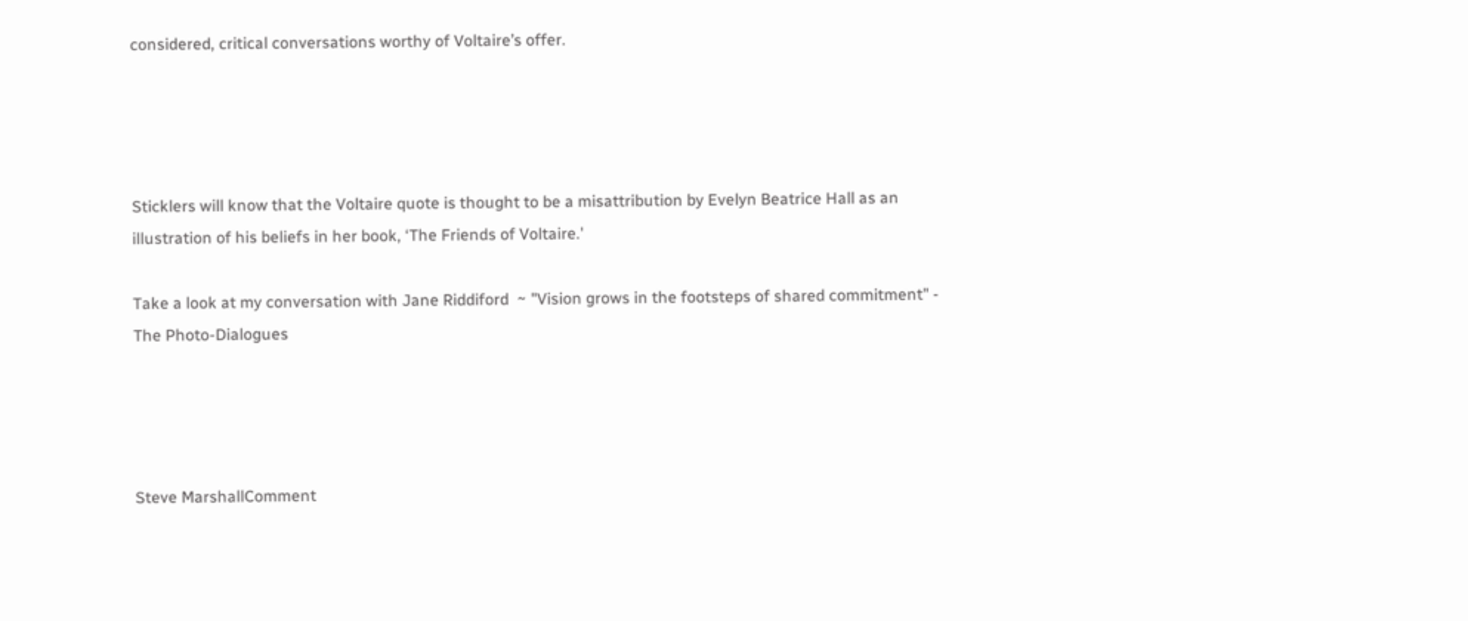considered, critical conversations worthy of Voltaire’s offer.




Sticklers will know that the Voltaire quote is thought to be a misattribution by Evelyn Beatrice Hall as an illustration of his beliefs in her book, ‘The Friends of Voltaire.'

Take a look at my conversation with Jane Riddiford  ~ "Vision grows in the footsteps of shared commitment" - The Photo-Dialogues




Steve MarshallComment